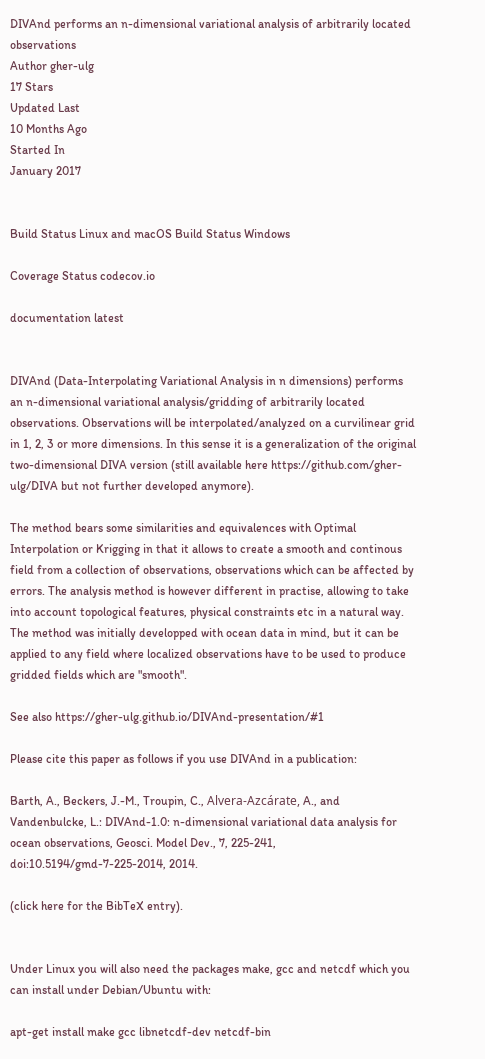DIVAnd performs an n-dimensional variational analysis of arbitrarily located observations
Author gher-ulg
17 Stars
Updated Last
10 Months Ago
Started In
January 2017


Build Status Linux and macOS Build Status Windows

Coverage Status codecov.io

documentation latest


DIVAnd (Data-Interpolating Variational Analysis in n dimensions) performs an n-dimensional variational analysis/gridding of arbitrarily located observations. Observations will be interpolated/analyzed on a curvilinear grid in 1, 2, 3 or more dimensions. In this sense it is a generalization of the original two-dimensional DIVA version (still available here https://github.com/gher-ulg/DIVA but not further developed anymore).

The method bears some similarities and equivalences with Optimal Interpolation or Krigging in that it allows to create a smooth and continous field from a collection of observations, observations which can be affected by errors. The analysis method is however different in practise, allowing to take into account topological features, physical constraints etc in a natural way. The method was initially developped with ocean data in mind, but it can be applied to any field where localized observations have to be used to produce gridded fields which are "smooth".

See also https://gher-ulg.github.io/DIVAnd-presentation/#1

Please cite this paper as follows if you use DIVAnd in a publication:

Barth, A., Beckers, J.-M., Troupin, C., Alvera-Azcárate, A., and Vandenbulcke, L.: DIVAnd-1.0: n-dimensional variational data analysis for ocean observations, Geosci. Model Dev., 7, 225-241, doi:10.5194/gmd-7-225-2014, 2014.

(click here for the BibTeX entry).


Under Linux you will also need the packages make, gcc and netcdf which you can install under Debian/Ubuntu with:

apt-get install make gcc libnetcdf-dev netcdf-bin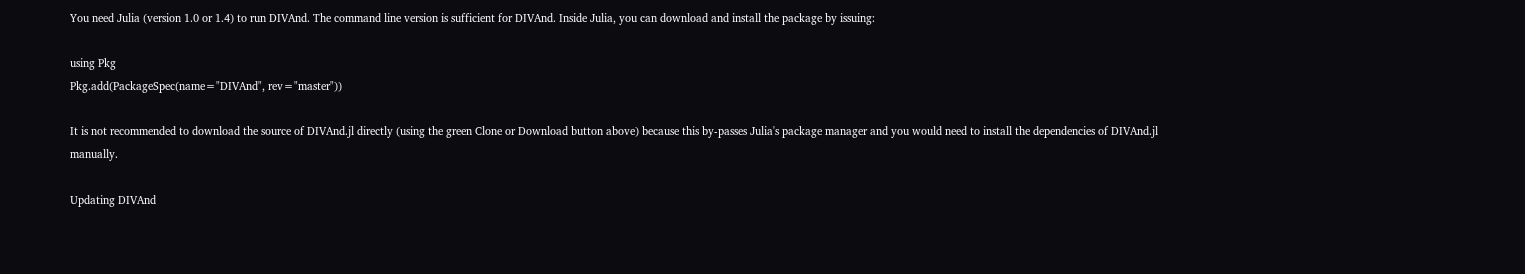You need Julia (version 1.0 or 1.4) to run DIVAnd. The command line version is sufficient for DIVAnd. Inside Julia, you can download and install the package by issuing:

using Pkg
Pkg.add(PackageSpec(name="DIVAnd", rev="master"))

It is not recommended to download the source of DIVAnd.jl directly (using the green Clone or Download button above) because this by-passes Julia's package manager and you would need to install the dependencies of DIVAnd.jl manually.

Updating DIVAnd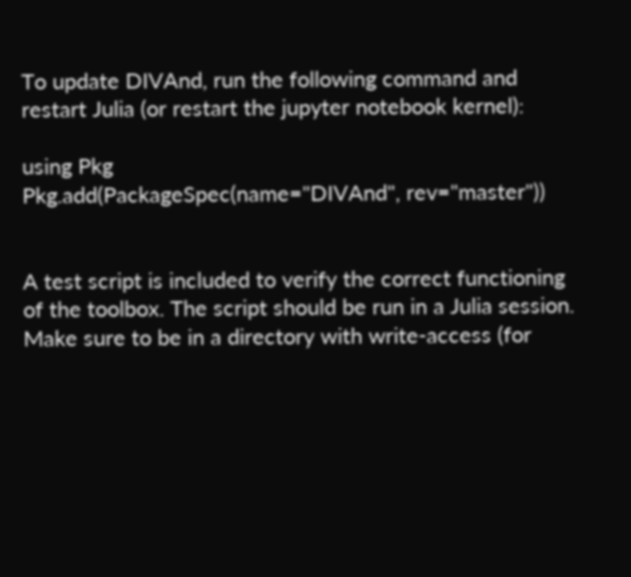To update DIVAnd, run the following command and restart Julia (or restart the jupyter notebook kernel):

using Pkg
Pkg.add(PackageSpec(name="DIVAnd", rev="master"))


A test script is included to verify the correct functioning of the toolbox. The script should be run in a Julia session. Make sure to be in a directory with write-access (for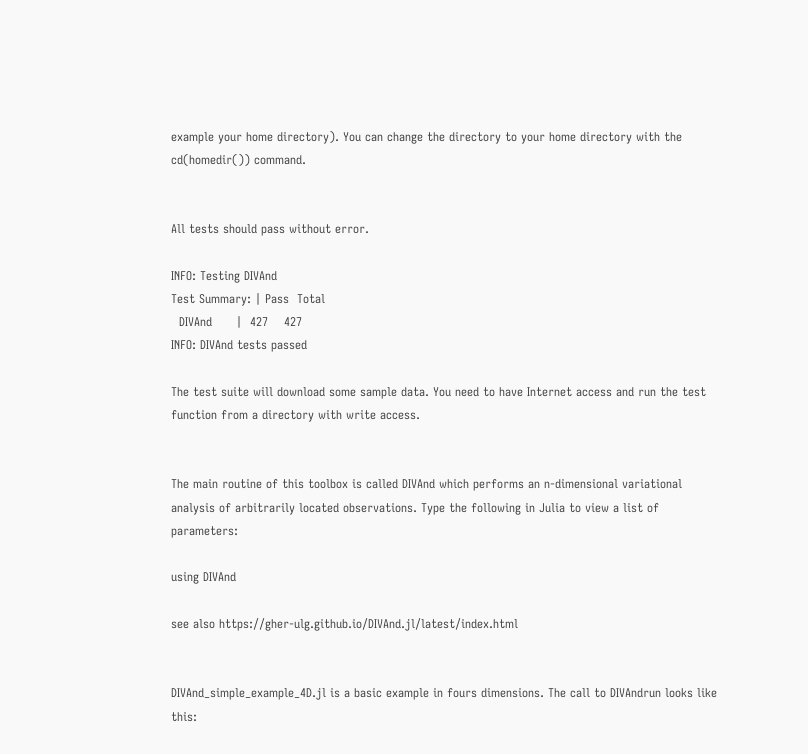example your home directory). You can change the directory to your home directory with the cd(homedir()) command.


All tests should pass without error.

INFO: Testing DIVAnd
Test Summary: | Pass  Total
  DIVAnd      |  427    427
INFO: DIVAnd tests passed

The test suite will download some sample data. You need to have Internet access and run the test function from a directory with write access.


The main routine of this toolbox is called DIVAnd which performs an n-dimensional variational analysis of arbitrarily located observations. Type the following in Julia to view a list of parameters:

using DIVAnd

see also https://gher-ulg.github.io/DIVAnd.jl/latest/index.html


DIVAnd_simple_example_4D.jl is a basic example in fours dimensions. The call to DIVAndrun looks like this: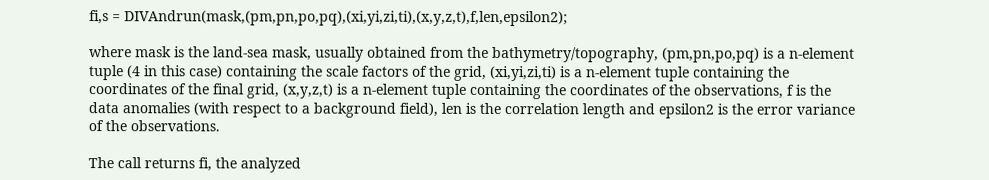fi,s = DIVAndrun(mask,(pm,pn,po,pq),(xi,yi,zi,ti),(x,y,z,t),f,len,epsilon2);

where mask is the land-sea mask, usually obtained from the bathymetry/topography, (pm,pn,po,pq) is a n-element tuple (4 in this case) containing the scale factors of the grid, (xi,yi,zi,ti) is a n-element tuple containing the coordinates of the final grid, (x,y,z,t) is a n-element tuple containing the coordinates of the observations, f is the data anomalies (with respect to a background field), len is the correlation length and epsilon2 is the error variance of the observations.

The call returns fi, the analyzed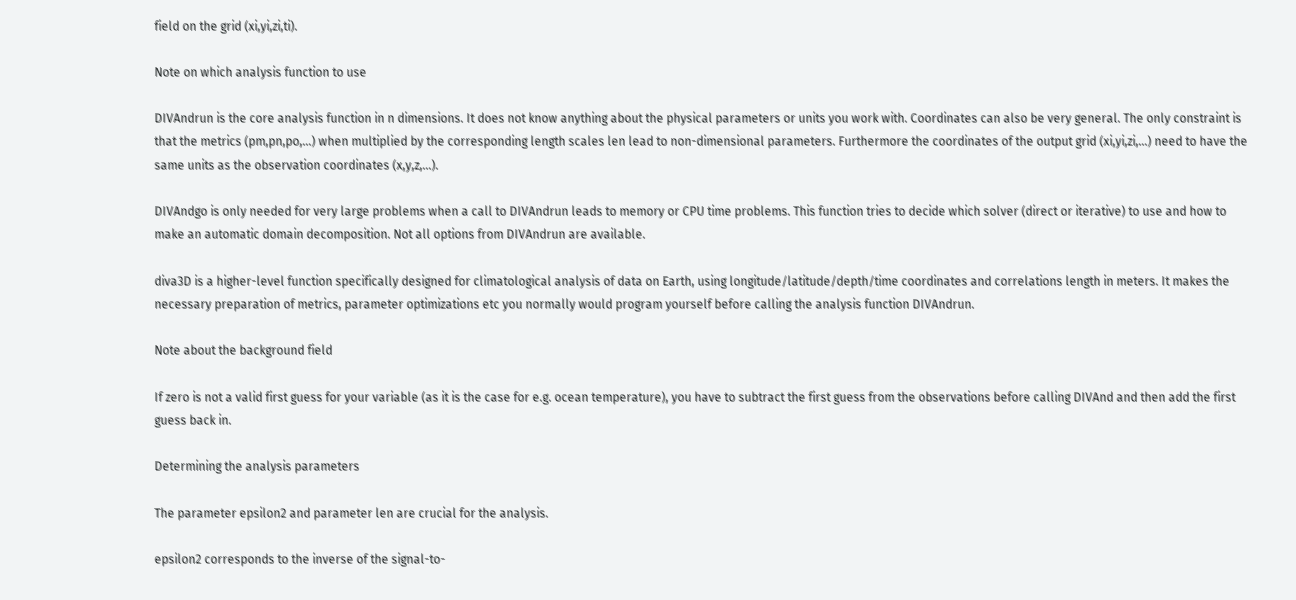field on the grid (xi,yi,zi,ti).

Note on which analysis function to use

DIVAndrun is the core analysis function in n dimensions. It does not know anything about the physical parameters or units you work with. Coordinates can also be very general. The only constraint is that the metrics (pm,pn,po,...) when multiplied by the corresponding length scales len lead to non-dimensional parameters. Furthermore the coordinates of the output grid (xi,yi,zi,...) need to have the same units as the observation coordinates (x,y,z,...).

DIVAndgo is only needed for very large problems when a call to DIVAndrun leads to memory or CPU time problems. This function tries to decide which solver (direct or iterative) to use and how to make an automatic domain decomposition. Not all options from DIVAndrun are available.

diva3D is a higher-level function specifically designed for climatological analysis of data on Earth, using longitude/latitude/depth/time coordinates and correlations length in meters. It makes the necessary preparation of metrics, parameter optimizations etc you normally would program yourself before calling the analysis function DIVAndrun.

Note about the background field

If zero is not a valid first guess for your variable (as it is the case for e.g. ocean temperature), you have to subtract the first guess from the observations before calling DIVAnd and then add the first guess back in.

Determining the analysis parameters

The parameter epsilon2 and parameter len are crucial for the analysis.

epsilon2 corresponds to the inverse of the signal-to-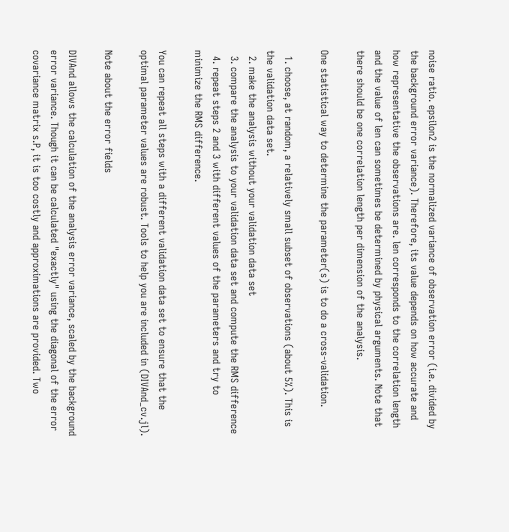noise ratio. epsilon2 is the normalized variance of observation error (i.e. divided by the background error variance). Therefore, its value depends on how accurate and how representative the observations are. len corresponds to the correlation length and the value of len can sometimes be determined by physical arguments. Note that there should be one correlation length per dimension of the analysis.

One statistical way to determine the parameter(s) is to do a cross-validation.

  1. choose, at random, a relatively small subset of observations (about 5%). This is the validation data set.
  2. make the analysis without your validation data set
  3. compare the analysis to your validation data set and compute the RMS difference
  4. repeat steps 2 and 3 with different values of the parameters and try to minimize the RMS difference.

You can repeat all steps with a different validation data set to ensure that the optimal parameter values are robust. Tools to help you are included in (DIVAnd_cv.jl).

Note about the error fields

DIVAnd allows the calculation of the analysis error variance, scaled by the background error variance. Though it can be calculated "exactly" using the diagonal of the error covariance matrix s.P, it is too costly and approximations are provided. Two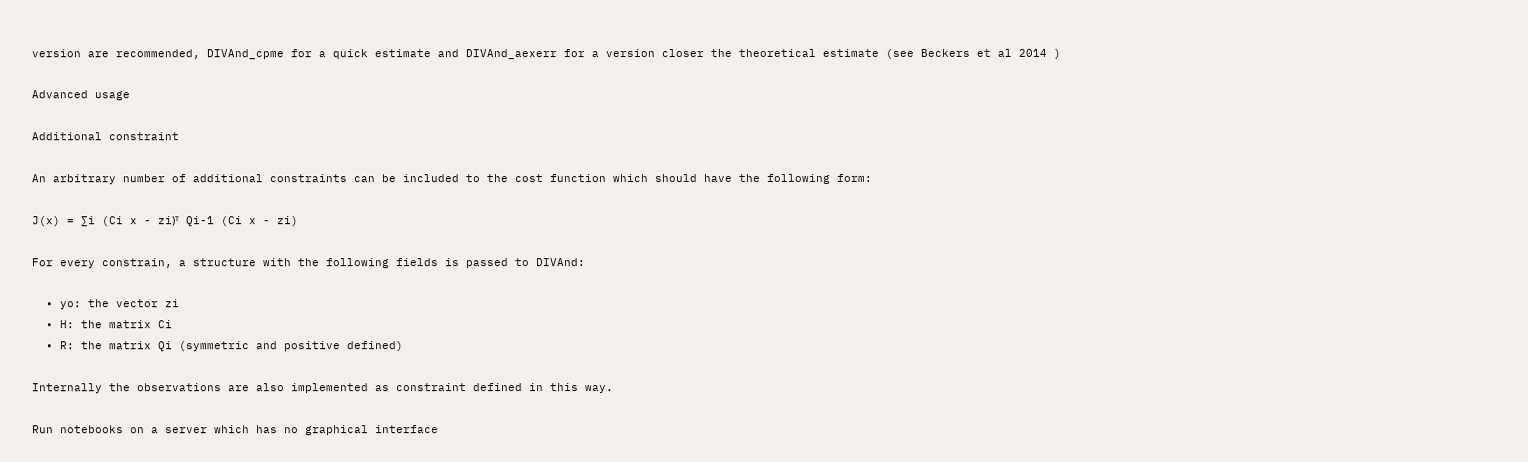version are recommended, DIVAnd_cpme for a quick estimate and DIVAnd_aexerr for a version closer the theoretical estimate (see Beckers et al 2014 )

Advanced usage

Additional constraint

An arbitrary number of additional constraints can be included to the cost function which should have the following form:

J(x) = ∑i (Ci x - zi)ᵀ Qi-1 (Ci x - zi)

For every constrain, a structure with the following fields is passed to DIVAnd:

  • yo: the vector zi
  • H: the matrix Ci
  • R: the matrix Qi (symmetric and positive defined)

Internally the observations are also implemented as constraint defined in this way.

Run notebooks on a server which has no graphical interface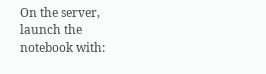On the server, launch the notebook with: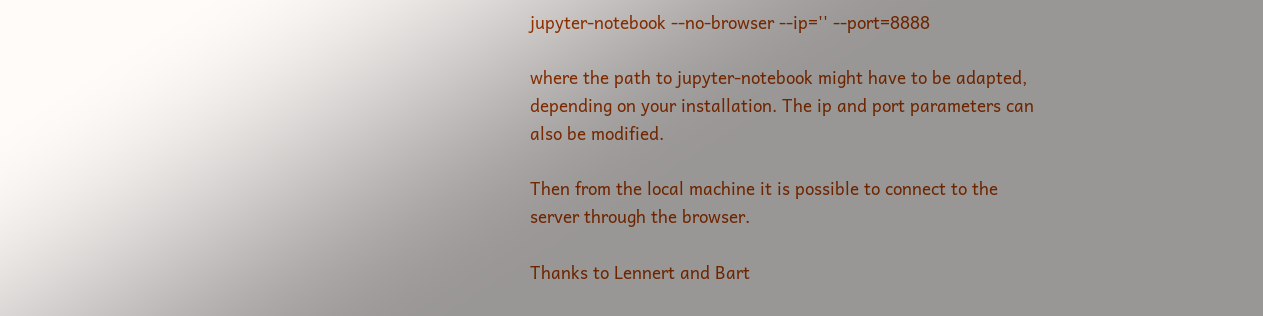jupyter-notebook --no-browser --ip='' --port=8888

where the path to jupyter-notebook might have to be adapted, depending on your installation. The ip and port parameters can also be modified.

Then from the local machine it is possible to connect to the server through the browser.

Thanks to Lennert and Bart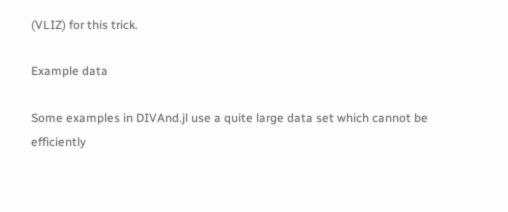(VLIZ) for this trick.

Example data

Some examples in DIVAnd.jl use a quite large data set which cannot be efficiently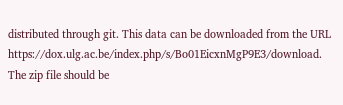distributed through git. This data can be downloaded from the URL https://dox.ulg.ac.be/index.php/s/Bo01EicxnMgP9E3/download. The zip file should be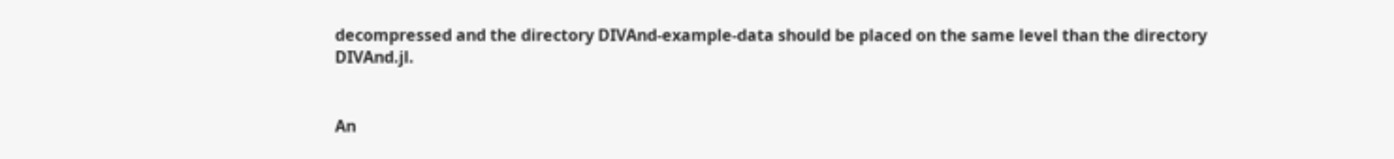decompressed and the directory DIVAnd-example-data should be placed on the same level than the directory DIVAnd.jl.


An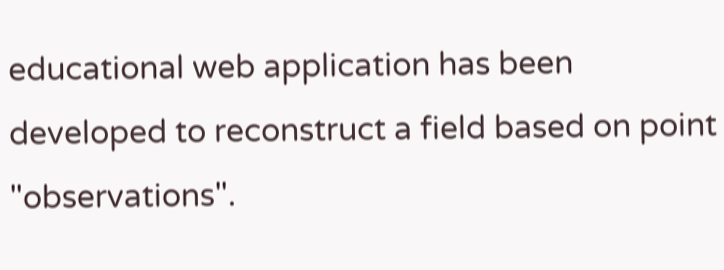educational web application has been developed to reconstruct a field based on point "observations".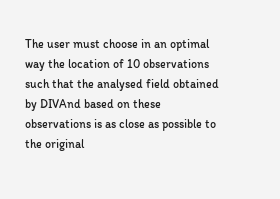The user must choose in an optimal way the location of 10 observations such that the analysed field obtained by DIVAnd based on these observations is as close as possible to the original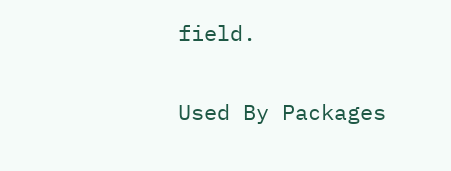field.

Used By Packages